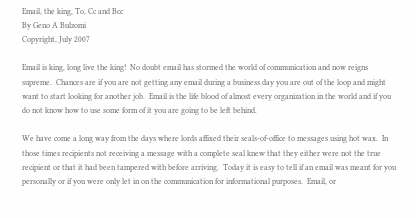Email, the king, To, Cc and Bcc
By Geno A Bulzomi
Copyright, July 2007

Email is king, long live the king!  No doubt email has stormed the world of communication and now reigns supreme.  Chances are if you are not getting any email during a business day you are out of the loop and might want to start looking for another job.  Email is the life blood of almost every organization in the world and if you do not know how to use some form of it you are going to be left behind.

We have come a long way from the days where lords affixed their seals-of-office to messages using hot wax.  In those times recipients not receiving a message with a complete seal knew that they either were not the true recipient or that it had been tampered with before arriving.  Today it is easy to tell if an email was meant for you personally or if you were only let in on the communication for informational purposes.  Email, or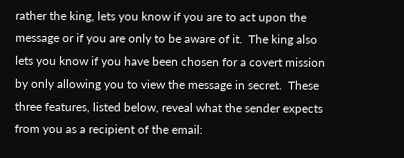rather the king, lets you know if you are to act upon the message or if you are only to be aware of it.  The king also lets you know if you have been chosen for a covert mission by only allowing you to view the message in secret.  These three features, listed below, reveal what the sender expects from you as a recipient of the email: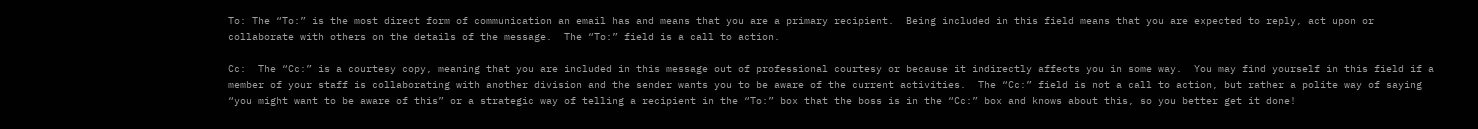To: The “To:” is the most direct form of communication an email has and means that you are a primary recipient.  Being included in this field means that you are expected to reply, act upon or collaborate with others on the details of the message.  The “To:” field is a call to action.

Cc:  The “Cc:” is a courtesy copy, meaning that you are included in this message out of professional courtesy or because it indirectly affects you in some way.  You may find yourself in this field if a member of your staff is collaborating with another division and the sender wants you to be aware of the current activities.  The “Cc:” field is not a call to action, but rather a polite way of saying “you might want to be aware of this” or a strategic way of telling a recipient in the “To:” box that the boss is in the “Cc:” box and knows about this, so you better get it done!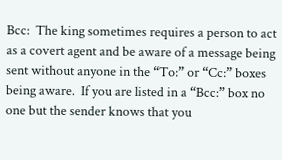Bcc:  The king sometimes requires a person to act as a covert agent and be aware of a message being sent without anyone in the “To:” or “Cc:” boxes being aware.  If you are listed in a “Bcc:” box no one but the sender knows that you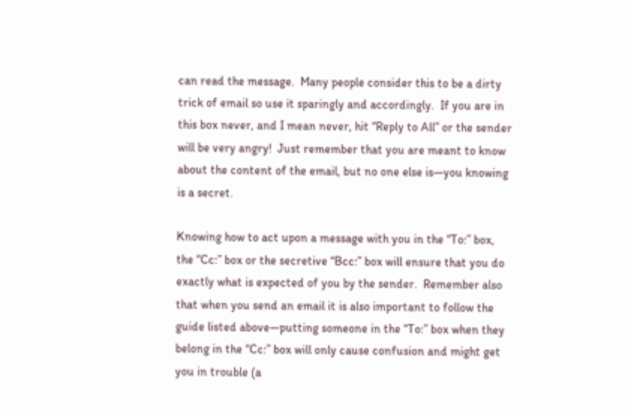can read the message.  Many people consider this to be a dirty trick of email so use it sparingly and accordingly.  If you are in this box never, and I mean never, hit “Reply to All” or the sender will be very angry!  Just remember that you are meant to know about the content of the email, but no one else is—you knowing is a secret.

Knowing how to act upon a message with you in the “To:” box, the “Cc:” box or the secretive “Bcc:” box will ensure that you do exactly what is expected of you by the sender.  Remember also that when you send an email it is also important to follow the guide listed above—putting someone in the “To:” box when they belong in the “Cc:” box will only cause confusion and might get you in trouble (a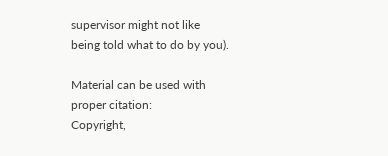supervisor might not like being told what to do by you).

Material can be used with proper citation:
Copyright,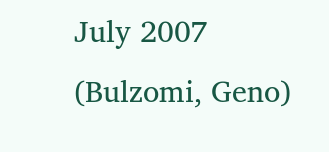July 2007 (Bulzomi, Geno)